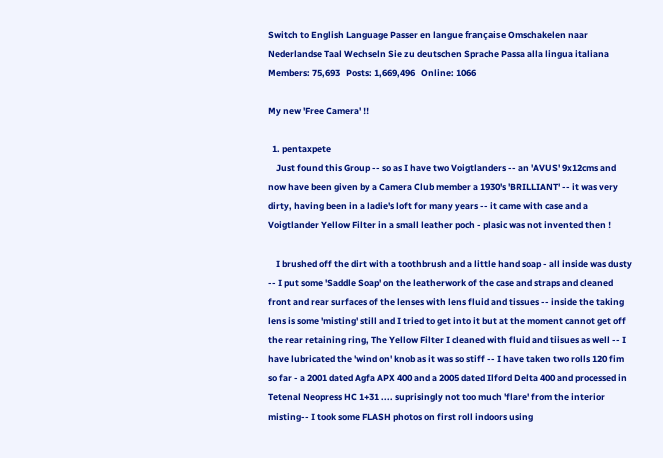Switch to English Language Passer en langue française Omschakelen naar Nederlandse Taal Wechseln Sie zu deutschen Sprache Passa alla lingua italiana
Members: 75,693   Posts: 1,669,496   Online: 1066

My new 'Free Camera' !!

  1. pentaxpete
    Just found this Group -- so as I have two Voigtlanders -- an 'AVUS' 9x12cms and now have been given by a Camera Club member a 1930's 'BRILLIANT' -- it was very dirty, having been in a ladie's loft for many years -- it came with case and a Voigtlander Yellow Filter in a small leather poch - plasic was not invented then !

    I brushed off the dirt with a toothbrush and a little hand soap - all inside was dusty -- I put some 'Saddle Soap' on the leatherwork of the case and straps and cleaned front and rear surfaces of the lenses with lens fluid and tissues -- inside the taking lens is some 'misting' still and I tried to get into it but at the moment cannot get off the rear retaining ring, The Yellow Filter I cleaned with fluid and tiisues as well -- I have lubricated the 'wind on' knob as it was so stiff -- I have taken two rolls 120 fim so far - a 2001 dated Agfa APX 400 and a 2005 dated Ilford Delta 400 and processed in Tetenal Neopress HC 1+31 .... suprisingly not too much 'flare' from the interior misting-- I took some FLASH photos on first roll indoors using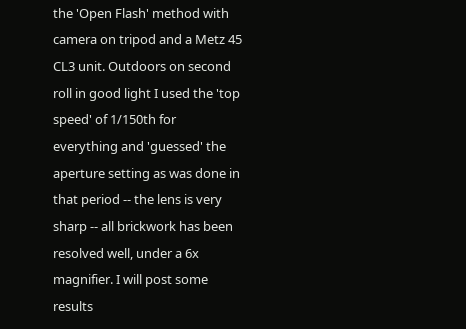the 'Open Flash' method with camera on tripod and a Metz 45 CL3 unit. Outdoors on second roll in good light I used the 'top speed' of 1/150th for everything and 'guessed' the aperture setting as was done in that period -- the lens is very sharp -- all brickwork has been resolved well, under a 6x magnifier. I will post some results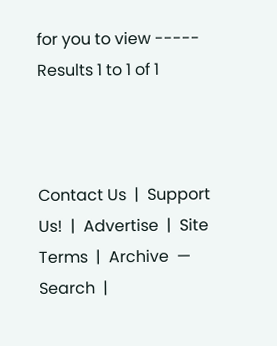for you to view -----
Results 1 to 1 of 1



Contact Us  |  Support Us!  |  Advertise  |  Site Terms  |  Archive  —   Search  |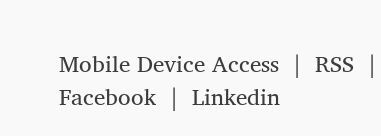Mobile Device Access  |  RSS  |  Facebook  |  Linkedin